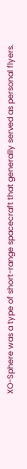XO-Sphere was a type of short-range spacecraft that generally served as personal flyers.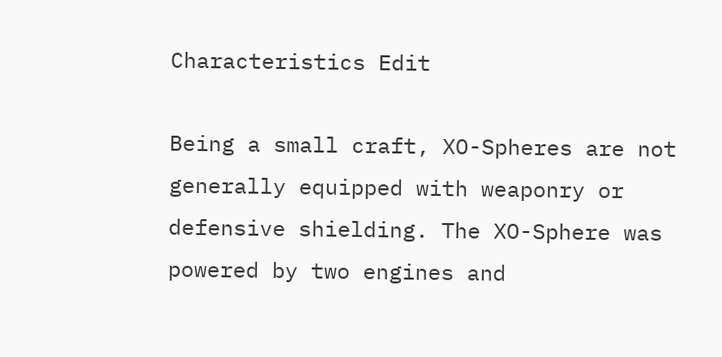Characteristics Edit

Being a small craft, XO-Spheres are not generally equipped with weaponry or defensive shielding. The XO-Sphere was powered by two engines and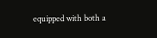equipped with both a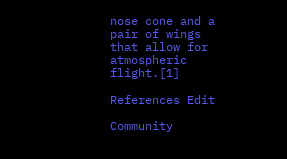nose cone and a pair of wings that allow for atmospheric flight.[1]

References Edit

Community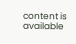content is available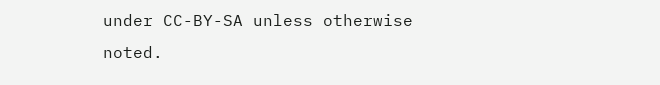under CC-BY-SA unless otherwise noted.